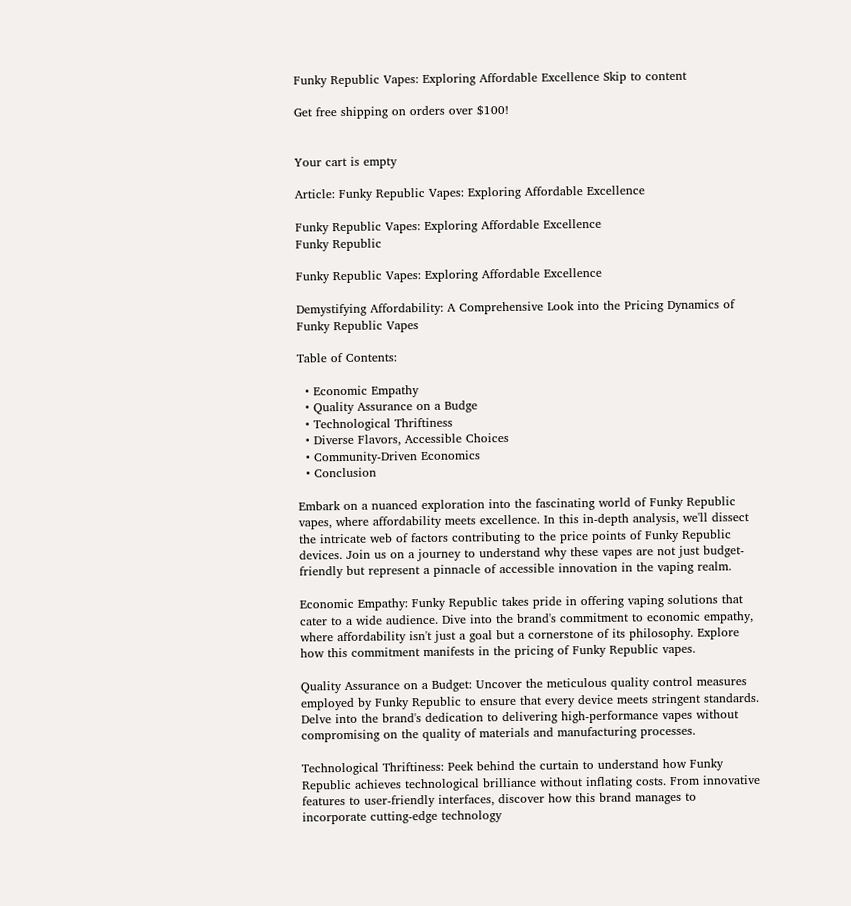Funky Republic Vapes: Exploring Affordable Excellence Skip to content

Get free shipping on orders over $100!


Your cart is empty

Article: Funky Republic Vapes: Exploring Affordable Excellence

Funky Republic Vapes: Exploring Affordable Excellence
Funky Republic

Funky Republic Vapes: Exploring Affordable Excellence

Demystifying Affordability: A Comprehensive Look into the Pricing Dynamics of Funky Republic Vapes

Table of Contents:

  • Economic Empathy
  • Quality Assurance on a Budge
  • Technological Thriftiness
  • Diverse Flavors, Accessible Choices
  • Community-Driven Economics
  • Conclusion

Embark on a nuanced exploration into the fascinating world of Funky Republic vapes, where affordability meets excellence. In this in-depth analysis, we'll dissect the intricate web of factors contributing to the price points of Funky Republic devices. Join us on a journey to understand why these vapes are not just budget-friendly but represent a pinnacle of accessible innovation in the vaping realm.

Economic Empathy: Funky Republic takes pride in offering vaping solutions that cater to a wide audience. Dive into the brand's commitment to economic empathy, where affordability isn't just a goal but a cornerstone of its philosophy. Explore how this commitment manifests in the pricing of Funky Republic vapes.

Quality Assurance on a Budget: Uncover the meticulous quality control measures employed by Funky Republic to ensure that every device meets stringent standards. Delve into the brand's dedication to delivering high-performance vapes without compromising on the quality of materials and manufacturing processes.

Technological Thriftiness: Peek behind the curtain to understand how Funky Republic achieves technological brilliance without inflating costs. From innovative features to user-friendly interfaces, discover how this brand manages to incorporate cutting-edge technology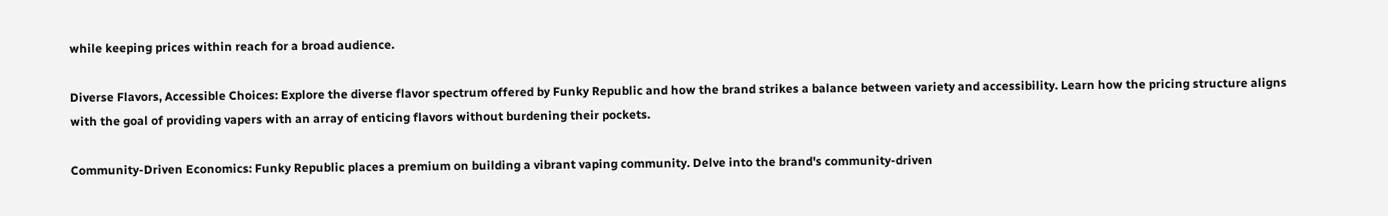while keeping prices within reach for a broad audience.

Diverse Flavors, Accessible Choices: Explore the diverse flavor spectrum offered by Funky Republic and how the brand strikes a balance between variety and accessibility. Learn how the pricing structure aligns with the goal of providing vapers with an array of enticing flavors without burdening their pockets.

Community-Driven Economics: Funky Republic places a premium on building a vibrant vaping community. Delve into the brand's community-driven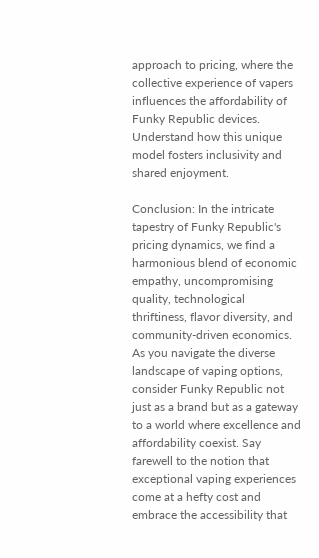approach to pricing, where the collective experience of vapers influences the affordability of Funky Republic devices. Understand how this unique model fosters inclusivity and shared enjoyment.

Conclusion: In the intricate tapestry of Funky Republic's pricing dynamics, we find a harmonious blend of economic empathy, uncompromising quality, technological thriftiness, flavor diversity, and community-driven economics. As you navigate the diverse landscape of vaping options, consider Funky Republic not just as a brand but as a gateway to a world where excellence and affordability coexist. Say farewell to the notion that exceptional vaping experiences come at a hefty cost and embrace the accessibility that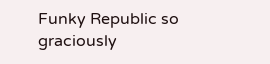Funky Republic so graciously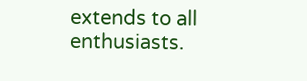extends to all enthusiasts.